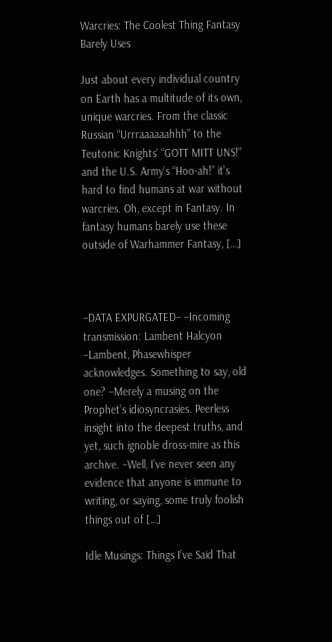Warcries: The Coolest Thing Fantasy Barely Uses

Just about every individual country on Earth has a multitude of its own, unique warcries. From the classic Russian “Urrraaaaaahhh” to the Teutonic Knights’ “GOTT MITT UNS!” and the U.S. Army’s “Hoo-ah!” it’s hard to find humans at war without warcries. Oh, except in Fantasy. In fantasy humans barely use these outside of Warhammer Fantasy, […]



–DATA EXPURGATED– –Incoming transmission: Lambent Halcyon –Lambent, Phasewhisper acknowledges. Something to say, old one? –Merely a musing on the Prophet’s idiosyncrasies. Peerless insight into the deepest truths, and yet, such ignoble dross-mire as this archive. –Well, I’ve never seen any evidence that anyone is immune to writing, or saying, some truly foolish things out of […]

Idle Musings: Things I’ve Said That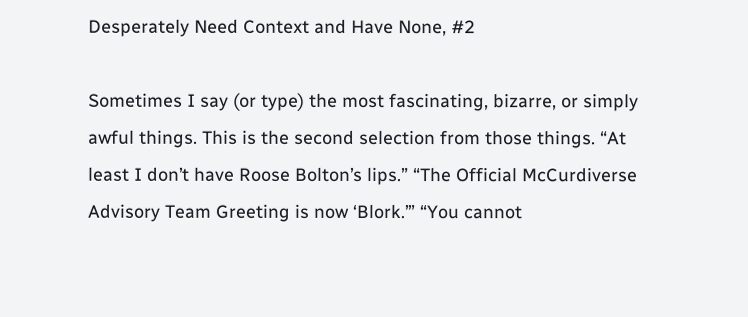Desperately Need Context and Have None, #2

Sometimes I say (or type) the most fascinating, bizarre, or simply awful things. This is the second selection from those things. “At least I don’t have Roose Bolton’s lips.” “The Official McCurdiverse Advisory Team Greeting is now ‘Blork.’” “You cannot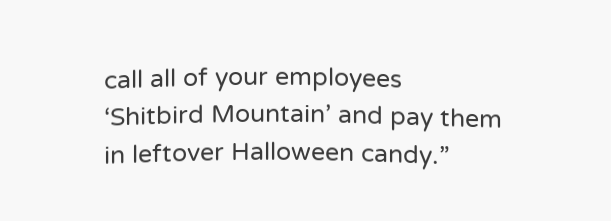call all of your employees ‘Shitbird Mountain’ and pay them in leftover Halloween candy.”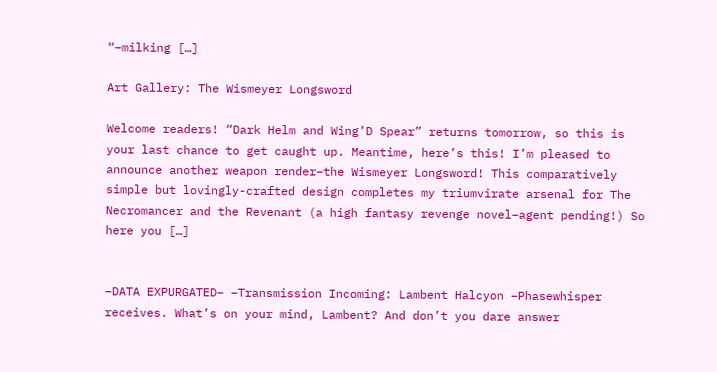“–milking […]

Art Gallery: The Wismeyer Longsword

Welcome readers! “Dark Helm and Wing’D Spear” returns tomorrow, so this is your last chance to get caught up. Meantime, here’s this! I’m pleased to announce another weapon render–the Wismeyer Longsword! This comparatively simple but lovingly-crafted design completes my triumvirate arsenal for The Necromancer and the Revenant (a high fantasy revenge novel–agent pending!) So here you […]


–DATA EXPURGATED– –Transmission Incoming: Lambent Halcyon –Phasewhisper receives. What’s on your mind, Lambent? And don’t you dare answer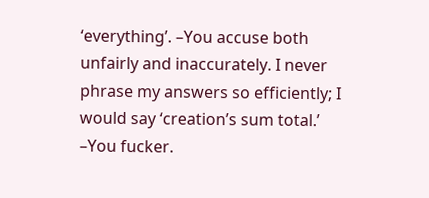‘everything’. –You accuse both unfairly and inaccurately. I never phrase my answers so efficiently; I would say ‘creation’s sum total.’ –You fucker.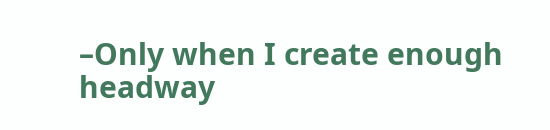–Only when I create enough headway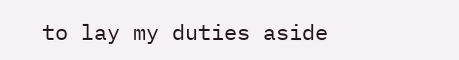to lay my duties aside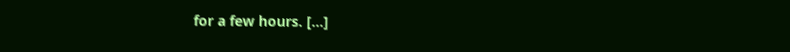for a few hours. […]